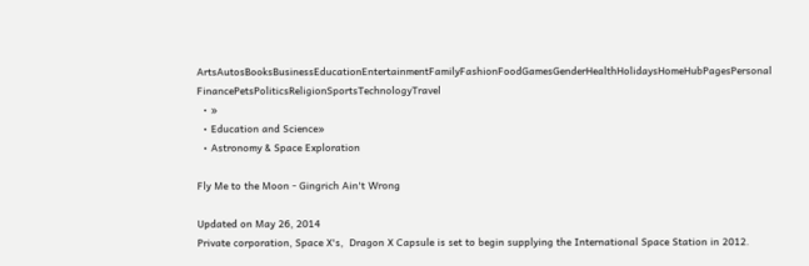ArtsAutosBooksBusinessEducationEntertainmentFamilyFashionFoodGamesGenderHealthHolidaysHomeHubPagesPersonal FinancePetsPoliticsReligionSportsTechnologyTravel
  • »
  • Education and Science»
  • Astronomy & Space Exploration

Fly Me to the Moon - Gingrich Ain't Wrong

Updated on May 26, 2014
Private corporation, Space X's,  Dragon X Capsule is set to begin supplying the International Space Station in 2012.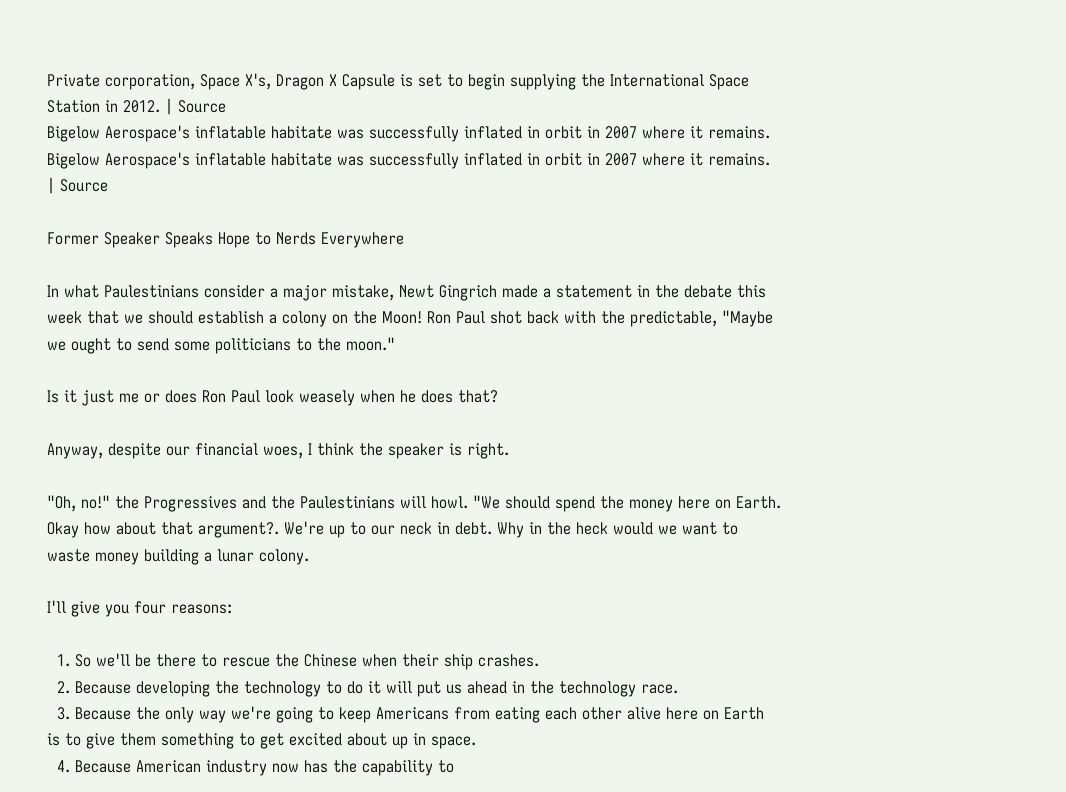Private corporation, Space X's, Dragon X Capsule is set to begin supplying the International Space Station in 2012. | Source
Bigelow Aerospace's inflatable habitate was successfully inflated in orbit in 2007 where it remains.
Bigelow Aerospace's inflatable habitate was successfully inflated in orbit in 2007 where it remains. | Source

Former Speaker Speaks Hope to Nerds Everywhere

In what Paulestinians consider a major mistake, Newt Gingrich made a statement in the debate this week that we should establish a colony on the Moon! Ron Paul shot back with the predictable, "Maybe we ought to send some politicians to the moon."

Is it just me or does Ron Paul look weasely when he does that?

Anyway, despite our financial woes, I think the speaker is right.

"Oh, no!" the Progressives and the Paulestinians will howl. "We should spend the money here on Earth. Okay how about that argument?. We're up to our neck in debt. Why in the heck would we want to waste money building a lunar colony.

I'll give you four reasons:

  1. So we'll be there to rescue the Chinese when their ship crashes.
  2. Because developing the technology to do it will put us ahead in the technology race.
  3. Because the only way we're going to keep Americans from eating each other alive here on Earth is to give them something to get excited about up in space.
  4. Because American industry now has the capability to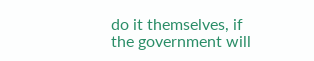do it themselves, if the government will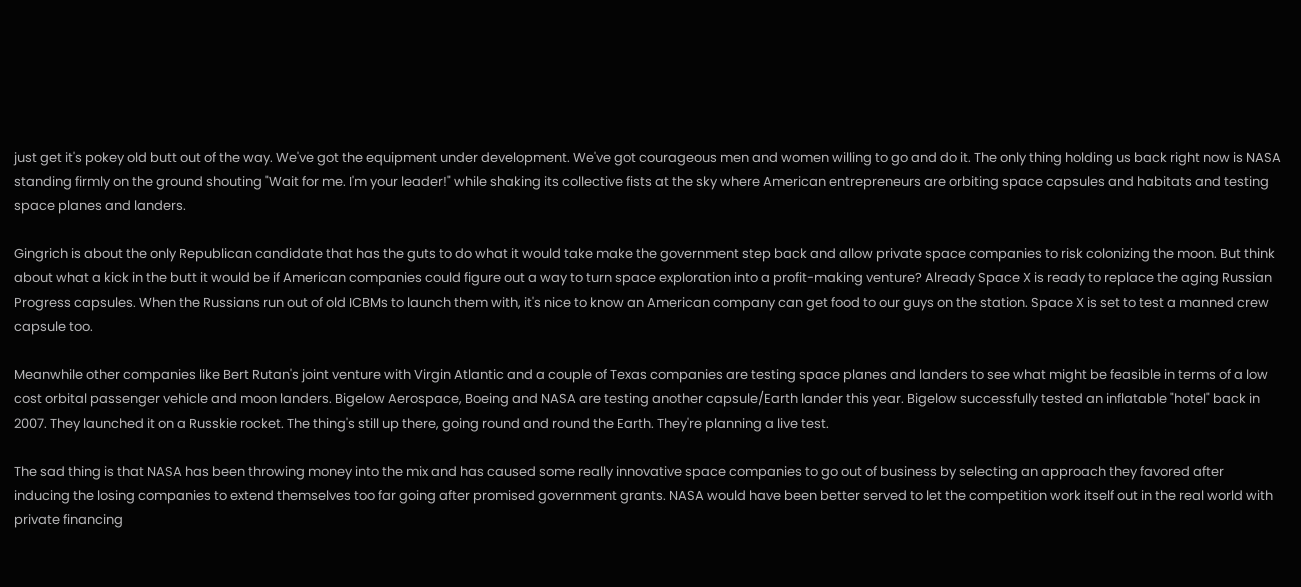just get it's pokey old butt out of the way. We've got the equipment under development. We've got courageous men and women willing to go and do it. The only thing holding us back right now is NASA standing firmly on the ground shouting "Wait for me. I'm your leader!" while shaking its collective fists at the sky where American entrepreneurs are orbiting space capsules and habitats and testing space planes and landers.

Gingrich is about the only Republican candidate that has the guts to do what it would take make the government step back and allow private space companies to risk colonizing the moon. But think about what a kick in the butt it would be if American companies could figure out a way to turn space exploration into a profit-making venture? Already Space X is ready to replace the aging Russian Progress capsules. When the Russians run out of old ICBMs to launch them with, it's nice to know an American company can get food to our guys on the station. Space X is set to test a manned crew capsule too.

Meanwhile other companies like Bert Rutan's joint venture with Virgin Atlantic and a couple of Texas companies are testing space planes and landers to see what might be feasible in terms of a low cost orbital passenger vehicle and moon landers. Bigelow Aerospace, Boeing and NASA are testing another capsule/Earth lander this year. Bigelow successfully tested an inflatable "hotel" back in 2007. They launched it on a Russkie rocket. The thing's still up there, going round and round the Earth. They're planning a live test.

The sad thing is that NASA has been throwing money into the mix and has caused some really innovative space companies to go out of business by selecting an approach they favored after inducing the losing companies to extend themselves too far going after promised government grants. NASA would have been better served to let the competition work itself out in the real world with private financing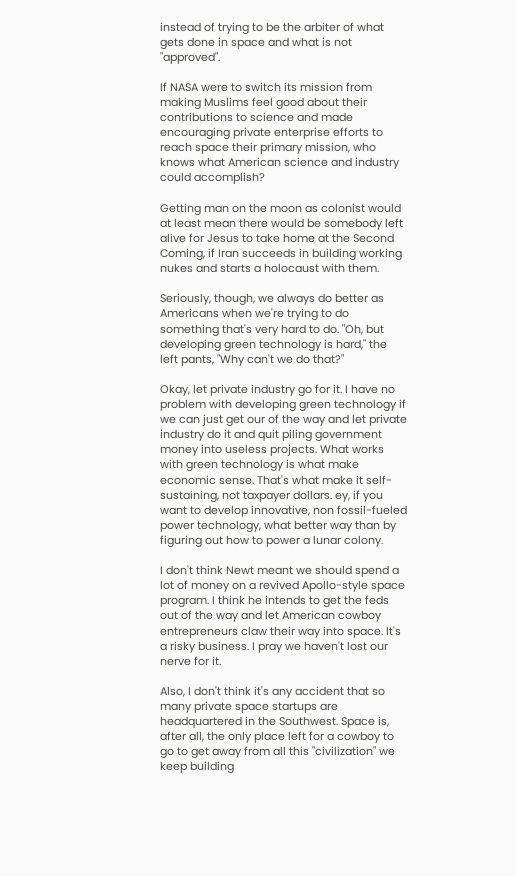instead of trying to be the arbiter of what gets done in space and what is not "approved".

If NASA were to switch its mission from making Muslims feel good about their contributions to science and made encouraging private enterprise efforts to reach space their primary mission, who knows what American science and industry could accomplish?

Getting man on the moon as colonist would at least mean there would be somebody left alive for Jesus to take home at the Second Coming, if Iran succeeds in building working nukes and starts a holocaust with them.

Seriously, though, we always do better as Americans when we're trying to do something that's very hard to do. "Oh, but developing green technology is hard," the left pants, "Why can't we do that?"

Okay, let private industry go for it. I have no problem with developing green technology if we can just get our of the way and let private industry do it and quit piling government money into useless projects. What works with green technology is what make economic sense. That's what make it self-sustaining, not taxpayer dollars. ey, if you want to develop innovative, non fossil-fueled power technology, what better way than by figuring out how to power a lunar colony.

I don't think Newt meant we should spend a lot of money on a revived Apollo-style space program. I think he intends to get the feds out of the way and let American cowboy entrepreneurs claw their way into space. It's a risky business. I pray we haven't lost our nerve for it.

Also, I don't think it's any accident that so many private space startups are headquartered in the Southwest. Space is, after all, the only place left for a cowboy to go to get away from all this "civilization" we keep building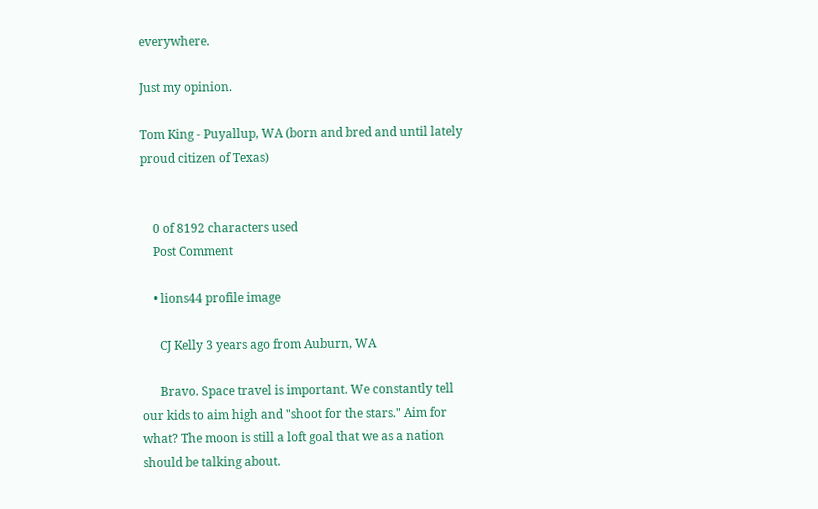everywhere.

Just my opinion.

Tom King - Puyallup, WA (born and bred and until lately proud citizen of Texas)


    0 of 8192 characters used
    Post Comment

    • lions44 profile image

      CJ Kelly 3 years ago from Auburn, WA

      Bravo. Space travel is important. We constantly tell our kids to aim high and "shoot for the stars." Aim for what? The moon is still a loft goal that we as a nation should be talking about.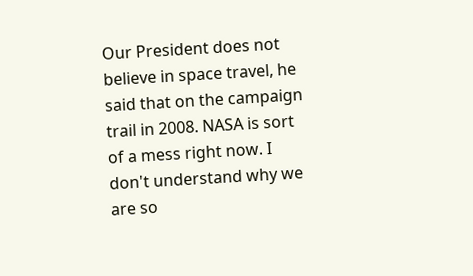Our President does not believe in space travel, he said that on the campaign trail in 2008. NASA is sort of a mess right now. I don't understand why we are so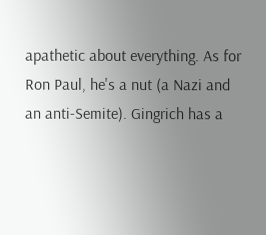apathetic about everything. As for Ron Paul, he's a nut (a Nazi and an anti-Semite). Gingrich has a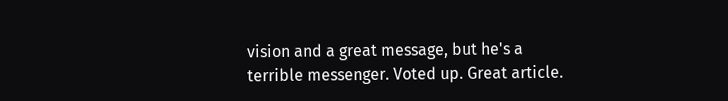vision and a great message, but he's a terrible messenger. Voted up. Great article.